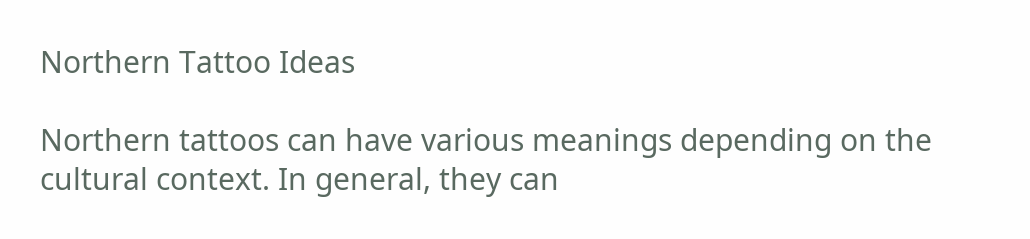Northern Tattoo Ideas

Northern tattoos can have various meanings depending on the cultural context. In general, they can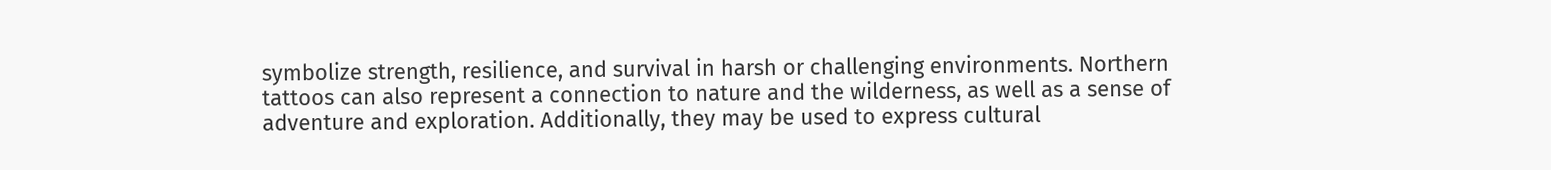symbolize strength, resilience, and survival in harsh or challenging environments. Northern tattoos can also represent a connection to nature and the wilderness, as well as a sense of adventure and exploration. Additionally, they may be used to express cultural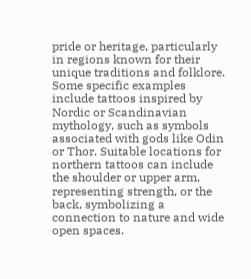pride or heritage, particularly in regions known for their unique traditions and folklore. Some specific examples include tattoos inspired by Nordic or Scandinavian mythology, such as symbols associated with gods like Odin or Thor. Suitable locations for northern tattoos can include the shoulder or upper arm, representing strength, or the back, symbolizing a connection to nature and wide open spaces.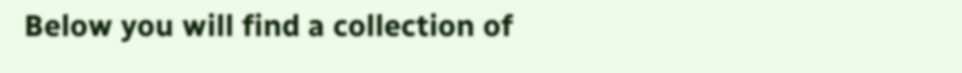Below you will find a collection of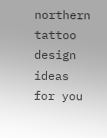northern tattoo design ideas for you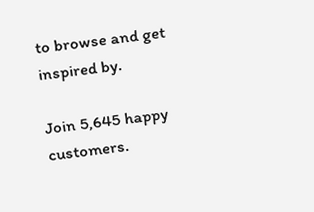to browse and get inspired by.

Join 5,645 happy customers.